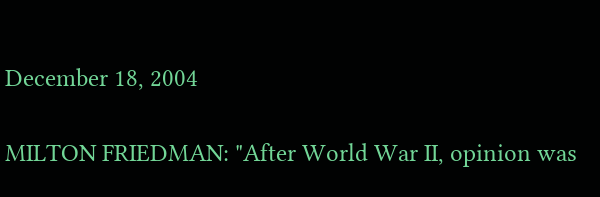December 18, 2004

MILTON FRIEDMAN: "After World War II, opinion was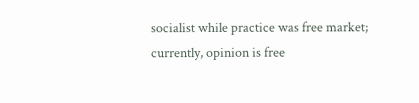socialist while practice was free market; currently, opinion is free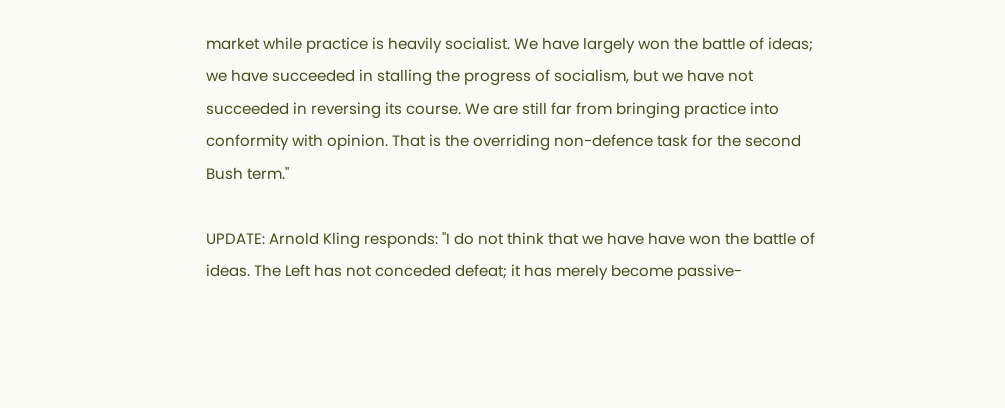market while practice is heavily socialist. We have largely won the battle of ideas; we have succeeded in stalling the progress of socialism, but we have not succeeded in reversing its course. We are still far from bringing practice into conformity with opinion. That is the overriding non-defence task for the second Bush term."

UPDATE: Arnold Kling responds: "I do not think that we have have won the battle of ideas. The Left has not conceded defeat; it has merely become passive-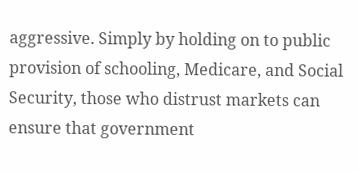aggressive. Simply by holding on to public provision of schooling, Medicare, and Social Security, those who distrust markets can ensure that government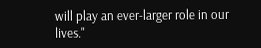will play an ever-larger role in our lives."